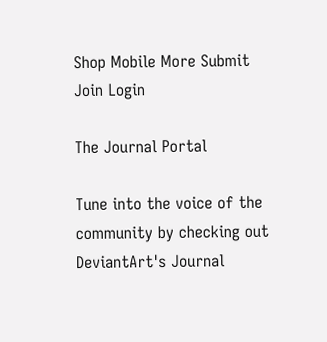Shop Mobile More Submit  Join Login

The Journal Portal

Tune into the voice of the community by checking out DeviantArt's Journal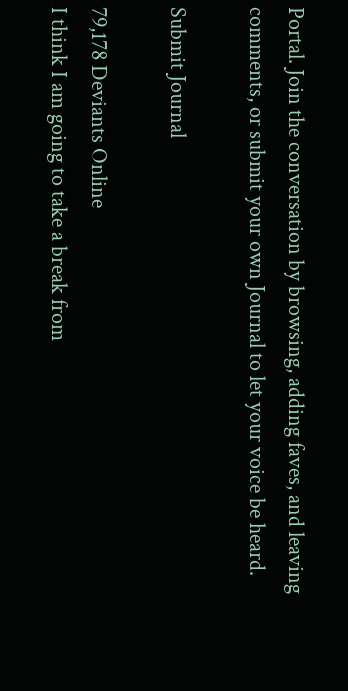Portal. Join the conversation by browsing, adding faves, and leaving comments, or submit your own Journal to let your voice be heard.

Submit Journal

79,178 Deviants Online
I think I am going to take a break from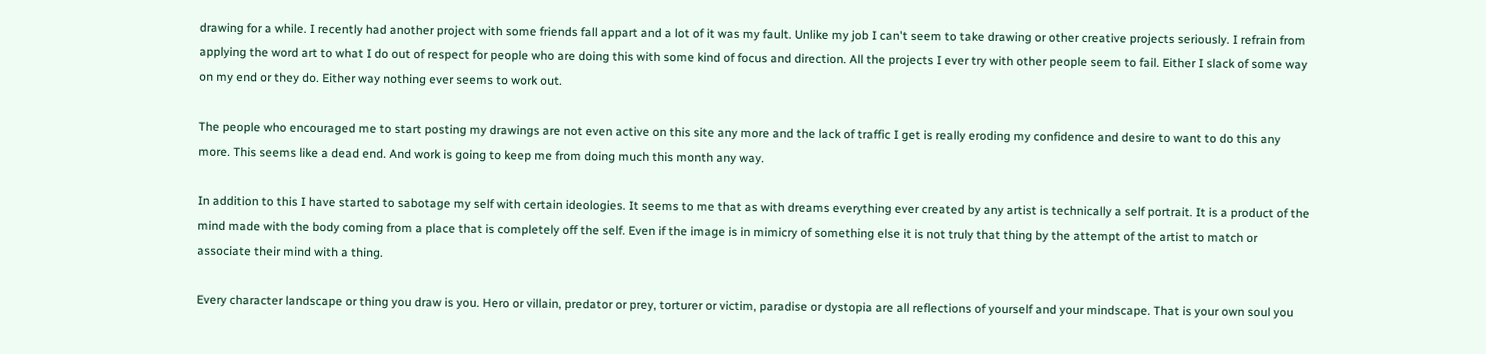drawing for a while. I recently had another project with some friends fall appart and a lot of it was my fault. Unlike my job I can't seem to take drawing or other creative projects seriously. I refrain from applying the word art to what I do out of respect for people who are doing this with some kind of focus and direction. All the projects I ever try with other people seem to fail. Either I slack of some way on my end or they do. Either way nothing ever seems to work out.

The people who encouraged me to start posting my drawings are not even active on this site any more and the lack of traffic I get is really eroding my confidence and desire to want to do this any more. This seems like a dead end. And work is going to keep me from doing much this month any way.

In addition to this I have started to sabotage my self with certain ideologies. It seems to me that as with dreams everything ever created by any artist is technically a self portrait. It is a product of the mind made with the body coming from a place that is completely off the self. Even if the image is in mimicry of something else it is not truly that thing by the attempt of the artist to match or associate their mind with a thing.

Every character landscape or thing you draw is you. Hero or villain, predator or prey, torturer or victim, paradise or dystopia are all reflections of yourself and your mindscape. That is your own soul you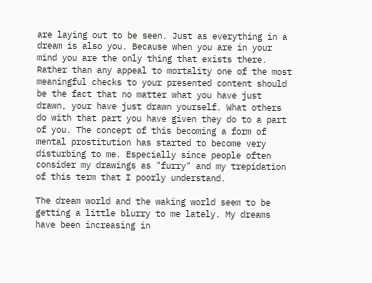are laying out to be seen. Just as everything in a dream is also you. Because when you are in your mind you are the only thing that exists there. Rather than any appeal to mortality one of the most meaningful checks to your presented content should be the fact that no matter what you have just drawn, your have just drawn yourself. What others do with that part you have given they do to a part of you. The concept of this becoming a form of mental prostitution has started to become very disturbing to me. Especially since people often consider my drawings as "furry" and my trepidation of this term that I poorly understand.

The dream world and the waking world seem to be getting a little blurry to me lately. My dreams have been increasing in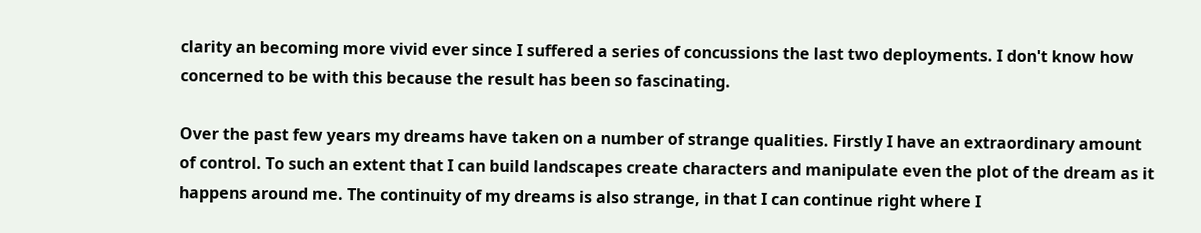clarity an becoming more vivid ever since I suffered a series of concussions the last two deployments. I don't know how concerned to be with this because the result has been so fascinating.

Over the past few years my dreams have taken on a number of strange qualities. Firstly I have an extraordinary amount of control. To such an extent that I can build landscapes create characters and manipulate even the plot of the dream as it happens around me. The continuity of my dreams is also strange, in that I can continue right where I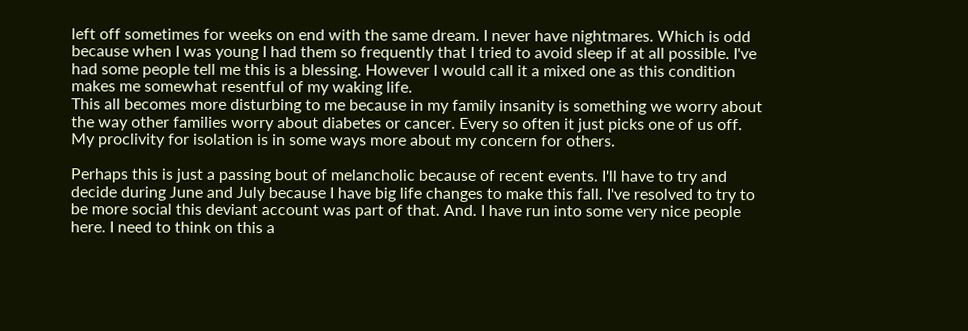left off sometimes for weeks on end with the same dream. I never have nightmares. Which is odd because when I was young I had them so frequently that I tried to avoid sleep if at all possible. I've had some people tell me this is a blessing. However I would call it a mixed one as this condition makes me somewhat resentful of my waking life.
This all becomes more disturbing to me because in my family insanity is something we worry about the way other families worry about diabetes or cancer. Every so often it just picks one of us off.  My proclivity for isolation is in some ways more about my concern for others.

Perhaps this is just a passing bout of melancholic because of recent events. I'll have to try and decide during June and July because I have big life changes to make this fall. I've resolved to try to be more social this deviant account was part of that. And. I have run into some very nice people here. I need to think on this a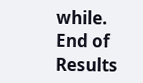while.
End of Results